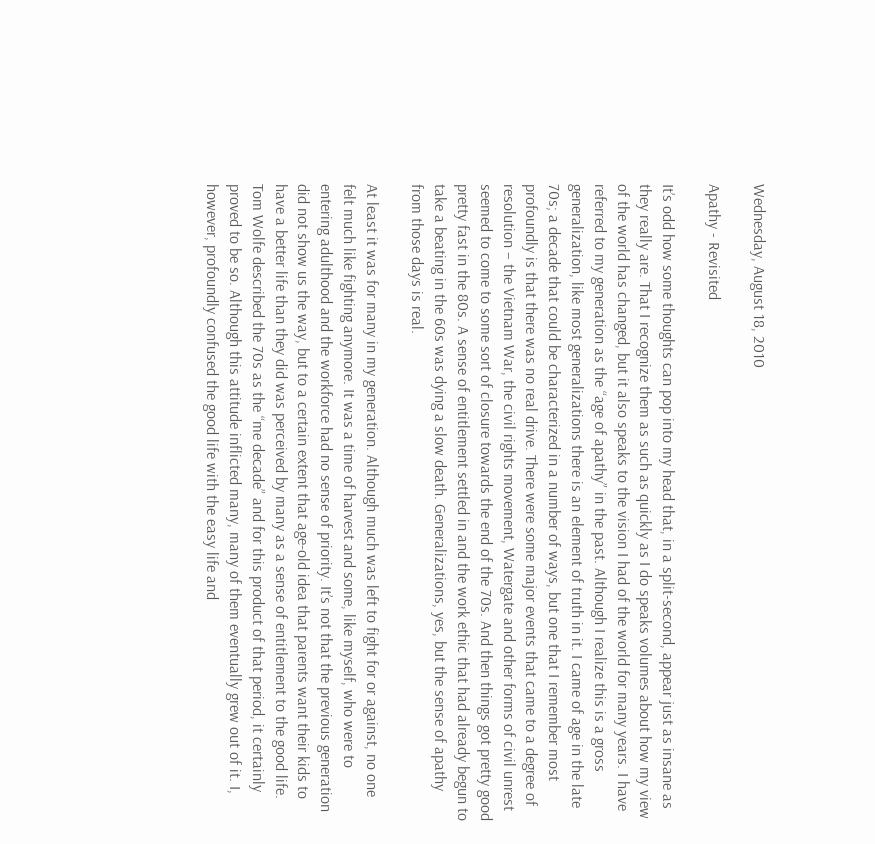Wednesday, August 18, 2010

Apathy - Revisited

It’s odd how some thoughts can pop into my head that, in a split-second, appear just as insane as they really are. That I recognize them as such as quickly as I do speaks volumes about how my view of the world has changed, but it also speaks to the vision I had of the world for many years. I have referred to my generation as the “age of apathy” in the past. Although I realize this is a gross generalization, like most generalizations there is an element of truth in it. I came of age in the late 70s; a decade that could be characterized in a number of ways, but one that I remember most profoundly is that there was no real drive. There were some major events that came to a degree of resolution – the Vietnam War, the civil rights movement, Watergate and other forms of civil unrest seemed to come to some sort of closure towards the end of the 70s. And then things got pretty good pretty fast in the 80s. A sense of entitlement settled in and the work ethic that had already begun to take a beating in the 60s was dying a slow death. Generalizations, yes, but the sense of apathy from those days is real.

At least it was for many in my generation. Although much was left to fight for or against, no one felt much like fighting anymore. It was a time of harvest and some, like myself, who were to entering adulthood and the workforce had no sense of priority. It’s not that the previous generation did not show us the way, but to a certain extent that age-old idea that parents want their kids to have a better life than they did was perceived by many as a sense of entitlement to the good life. Tom Wolfe described the 70s as the “me decade” and for this product of that period, it certainly proved to be so. Although this attitude inflicted many, many of them eventually grew out of it. I, however, profoundly confused the good life with the easy life and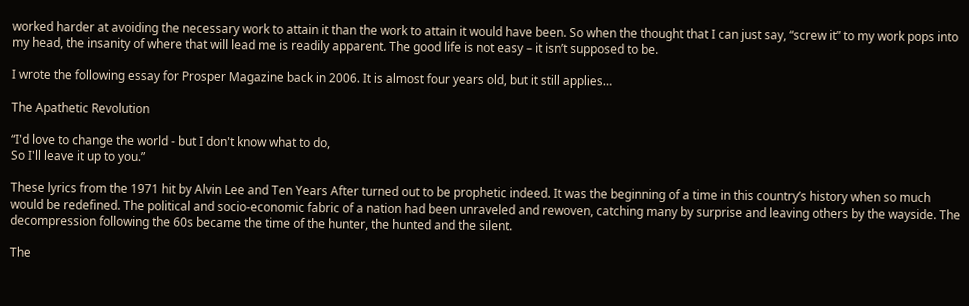worked harder at avoiding the necessary work to attain it than the work to attain it would have been. So when the thought that I can just say, “screw it” to my work pops into my head, the insanity of where that will lead me is readily apparent. The good life is not easy – it isn’t supposed to be.

I wrote the following essay for Prosper Magazine back in 2006. It is almost four years old, but it still applies…

The Apathetic Revolution

“I'd love to change the world - but I don't know what to do,
So I'll leave it up to you.”

These lyrics from the 1971 hit by Alvin Lee and Ten Years After turned out to be prophetic indeed. It was the beginning of a time in this country’s history when so much would be redefined. The political and socio-economic fabric of a nation had been unraveled and rewoven, catching many by surprise and leaving others by the wayside. The decompression following the 60s became the time of the hunter, the hunted and the silent.

The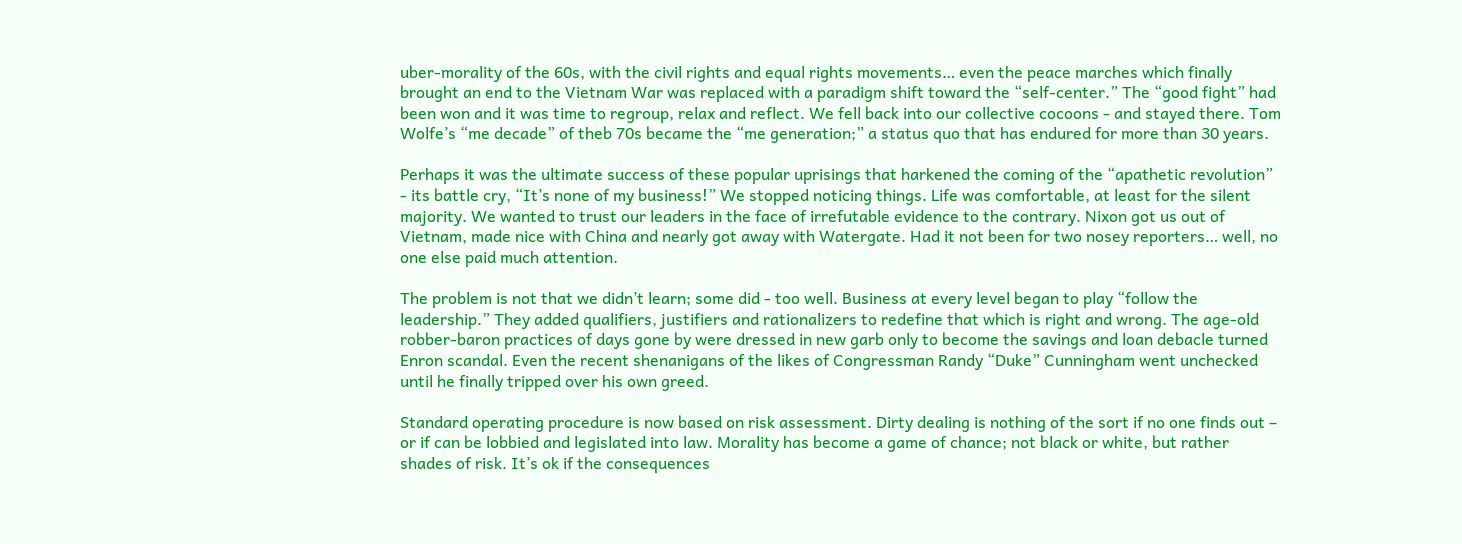uber-morality of the 60s, with the civil rights and equal rights movements… even the peace marches which finally brought an end to the Vietnam War was replaced with a paradigm shift toward the “self-center.” The “good fight” had been won and it was time to regroup, relax and reflect. We fell back into our collective cocoons - and stayed there. Tom Wolfe’s “me decade” of theb 70s became the “me generation;” a status quo that has endured for more than 30 years.

Perhaps it was the ultimate success of these popular uprisings that harkened the coming of the “apathetic revolution” - its battle cry, “It’s none of my business!” We stopped noticing things. Life was comfortable, at least for the silent majority. We wanted to trust our leaders in the face of irrefutable evidence to the contrary. Nixon got us out of Vietnam, made nice with China and nearly got away with Watergate. Had it not been for two nosey reporters… well, no one else paid much attention.

The problem is not that we didn’t learn; some did - too well. Business at every level began to play “follow the leadership.” They added qualifiers, justifiers and rationalizers to redefine that which is right and wrong. The age-old robber-baron practices of days gone by were dressed in new garb only to become the savings and loan debacle turned Enron scandal. Even the recent shenanigans of the likes of Congressman Randy “Duke” Cunningham went unchecked until he finally tripped over his own greed.

Standard operating procedure is now based on risk assessment. Dirty dealing is nothing of the sort if no one finds out – or if can be lobbied and legislated into law. Morality has become a game of chance; not black or white, but rather shades of risk. It’s ok if the consequences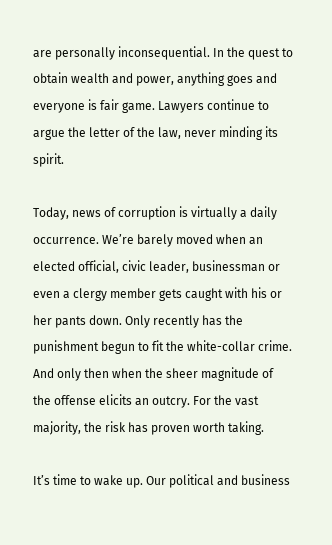are personally inconsequential. In the quest to obtain wealth and power, anything goes and everyone is fair game. Lawyers continue to argue the letter of the law, never minding its spirit.

Today, news of corruption is virtually a daily occurrence. We’re barely moved when an elected official, civic leader, businessman or even a clergy member gets caught with his or her pants down. Only recently has the punishment begun to fit the white-collar crime. And only then when the sheer magnitude of the offense elicits an outcry. For the vast majority, the risk has proven worth taking.

It’s time to wake up. Our political and business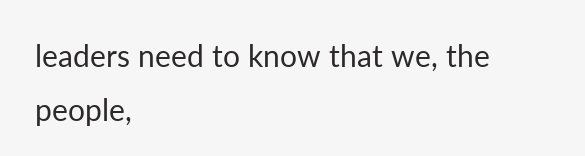leaders need to know that we, the people,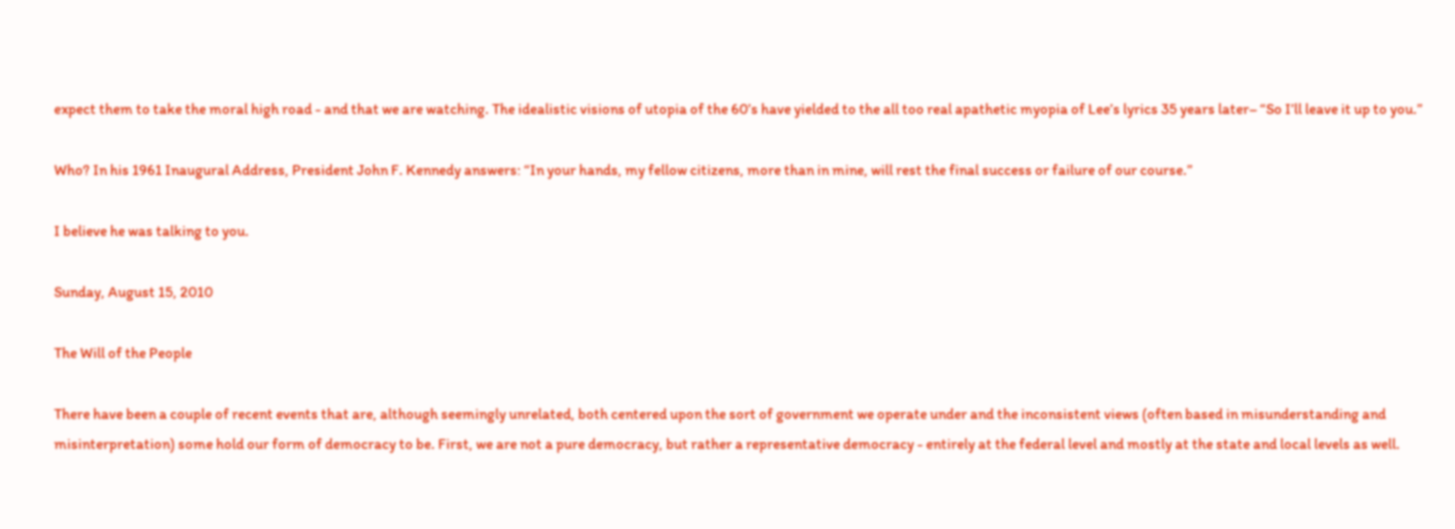expect them to take the moral high road - and that we are watching. The idealistic visions of utopia of the 60’s have yielded to the all too real apathetic myopia of Lee’s lyrics 35 years later– “So I’ll leave it up to you.”

Who? In his 1961 Inaugural Address, President John F. Kennedy answers: “In your hands, my fellow citizens, more than in mine, will rest the final success or failure of our course.”

I believe he was talking to you.

Sunday, August 15, 2010

The Will of the People

There have been a couple of recent events that are, although seemingly unrelated, both centered upon the sort of government we operate under and the inconsistent views (often based in misunderstanding and misinterpretation) some hold our form of democracy to be. First, we are not a pure democracy, but rather a representative democracy - entirely at the federal level and mostly at the state and local levels as well.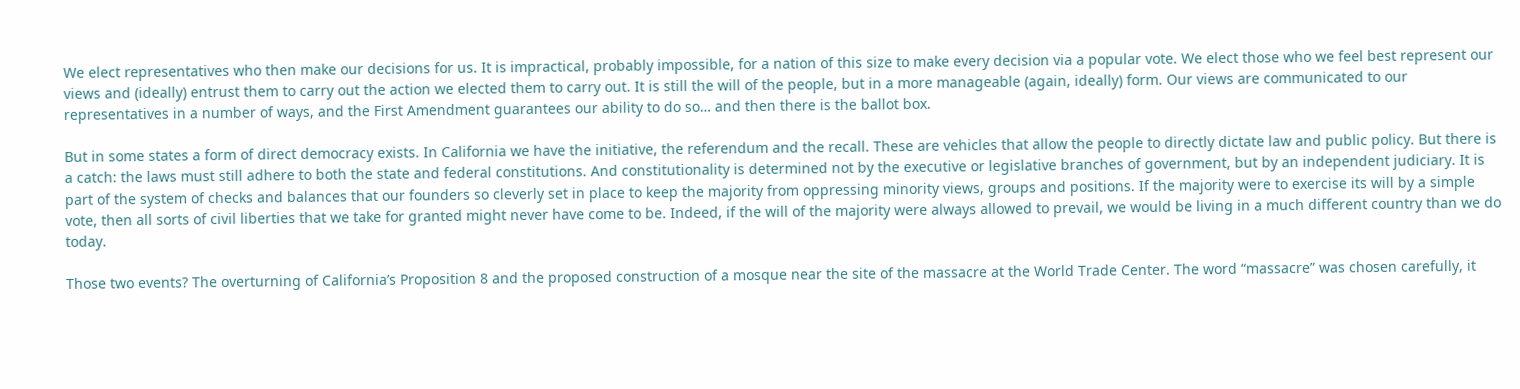We elect representatives who then make our decisions for us. It is impractical, probably impossible, for a nation of this size to make every decision via a popular vote. We elect those who we feel best represent our views and (ideally) entrust them to carry out the action we elected them to carry out. It is still the will of the people, but in a more manageable (again, ideally) form. Our views are communicated to our representatives in a number of ways, and the First Amendment guarantees our ability to do so… and then there is the ballot box.

But in some states a form of direct democracy exists. In California we have the initiative, the referendum and the recall. These are vehicles that allow the people to directly dictate law and public policy. But there is a catch: the laws must still adhere to both the state and federal constitutions. And constitutionality is determined not by the executive or legislative branches of government, but by an independent judiciary. It is part of the system of checks and balances that our founders so cleverly set in place to keep the majority from oppressing minority views, groups and positions. If the majority were to exercise its will by a simple vote, then all sorts of civil liberties that we take for granted might never have come to be. Indeed, if the will of the majority were always allowed to prevail, we would be living in a much different country than we do today.

Those two events? The overturning of California’s Proposition 8 and the proposed construction of a mosque near the site of the massacre at the World Trade Center. The word “massacre” was chosen carefully, it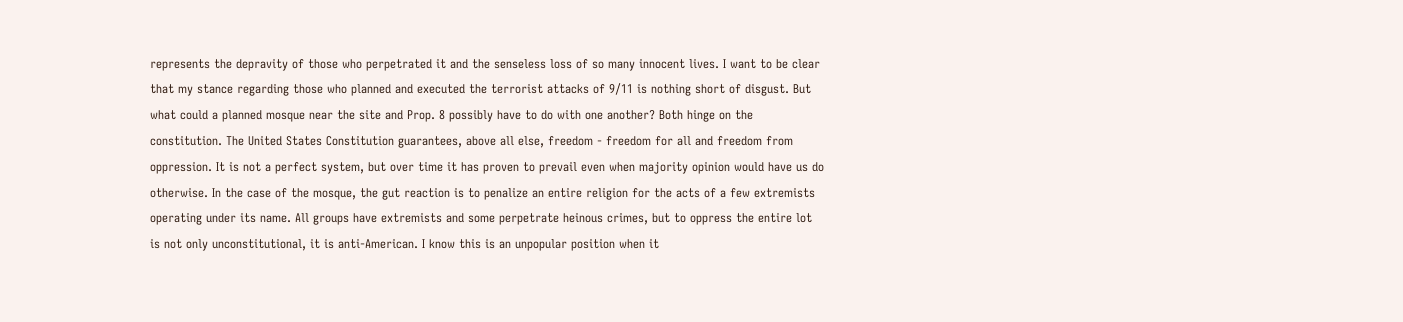represents the depravity of those who perpetrated it and the senseless loss of so many innocent lives. I want to be clear that my stance regarding those who planned and executed the terrorist attacks of 9/11 is nothing short of disgust. But what could a planned mosque near the site and Prop. 8 possibly have to do with one another? Both hinge on the constitution. The United States Constitution guarantees, above all else, freedom - freedom for all and freedom from oppression. It is not a perfect system, but over time it has proven to prevail even when majority opinion would have us do otherwise. In the case of the mosque, the gut reaction is to penalize an entire religion for the acts of a few extremists operating under its name. All groups have extremists and some perpetrate heinous crimes, but to oppress the entire lot is not only unconstitutional, it is anti-American. I know this is an unpopular position when it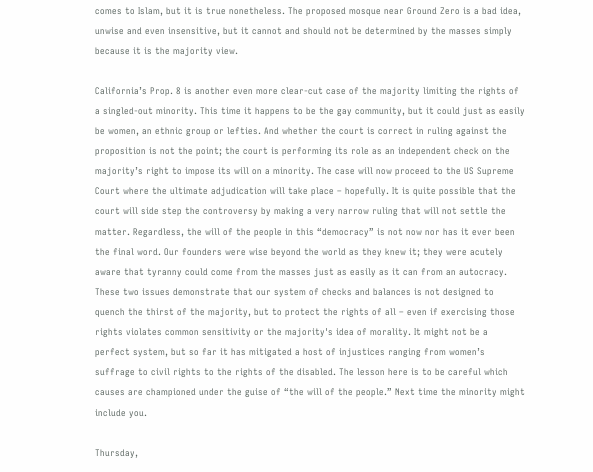comes to Islam, but it is true nonetheless. The proposed mosque near Ground Zero is a bad idea, unwise and even insensitive, but it cannot and should not be determined by the masses simply because it is the majority view.

California’s Prop. 8 is another even more clear-cut case of the majority limiting the rights of a singled-out minority. This time it happens to be the gay community, but it could just as easily be women, an ethnic group or lefties. And whether the court is correct in ruling against the proposition is not the point; the court is performing its role as an independent check on the majority’s right to impose its will on a minority. The case will now proceed to the US Supreme Court where the ultimate adjudication will take place – hopefully. It is quite possible that the court will side step the controversy by making a very narrow ruling that will not settle the matter. Regardless, the will of the people in this “democracy” is not now nor has it ever been the final word. Our founders were wise beyond the world as they knew it; they were acutely aware that tyranny could come from the masses just as easily as it can from an autocracy. These two issues demonstrate that our system of checks and balances is not designed to quench the thirst of the majority, but to protect the rights of all – even if exercising those rights violates common sensitivity or the majority's idea of morality. It might not be a perfect system, but so far it has mitigated a host of injustices ranging from women’s suffrage to civil rights to the rights of the disabled. The lesson here is to be careful which causes are championed under the guise of “the will of the people.” Next time the minority might include you.

Thursday,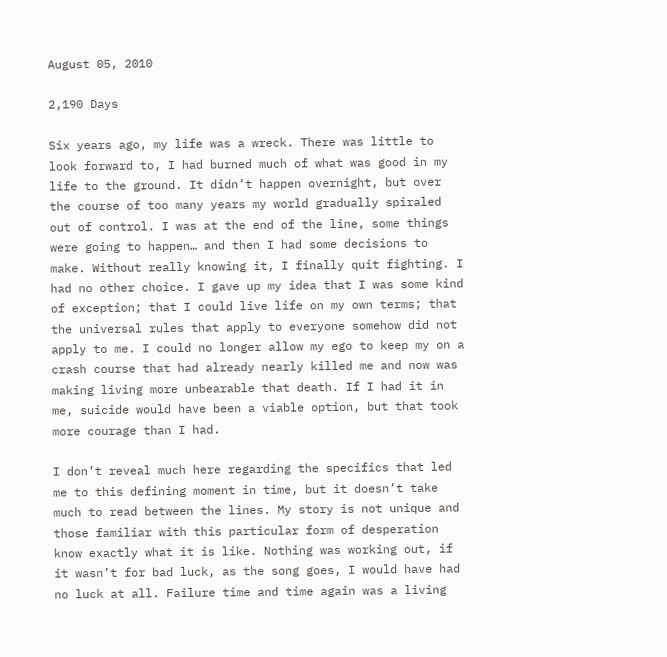August 05, 2010

2,190 Days

Six years ago, my life was a wreck. There was little to look forward to, I had burned much of what was good in my life to the ground. It didn’t happen overnight, but over the course of too many years my world gradually spiraled out of control. I was at the end of the line, some things were going to happen… and then I had some decisions to make. Without really knowing it, I finally quit fighting. I had no other choice. I gave up my idea that I was some kind of exception; that I could live life on my own terms; that the universal rules that apply to everyone somehow did not apply to me. I could no longer allow my ego to keep my on a crash course that had already nearly killed me and now was making living more unbearable that death. If I had it in me, suicide would have been a viable option, but that took more courage than I had.

I don’t reveal much here regarding the specifics that led me to this defining moment in time, but it doesn’t take much to read between the lines. My story is not unique and those familiar with this particular form of desperation know exactly what it is like. Nothing was working out, if it wasn’t for bad luck, as the song goes, I would have had no luck at all. Failure time and time again was a living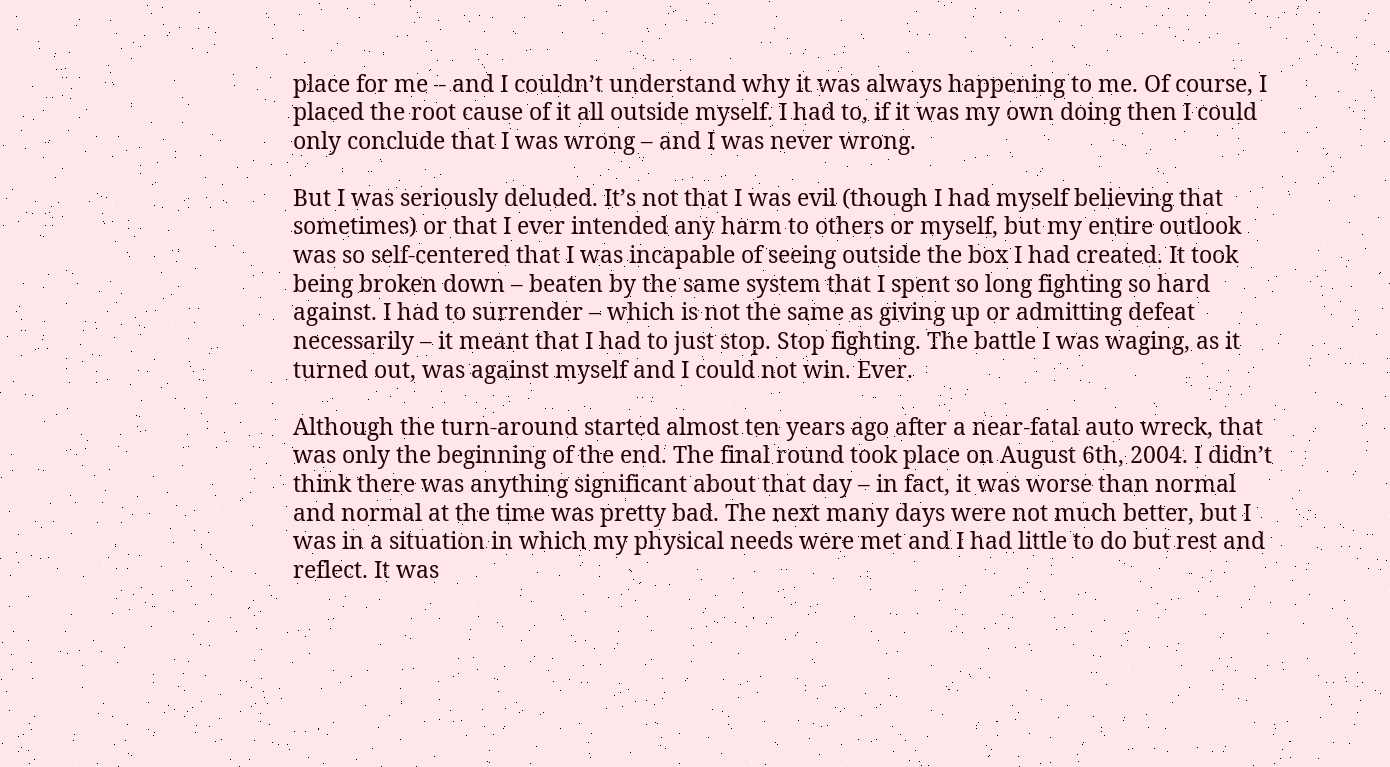place for me – and I couldn’t understand why it was always happening to me. Of course, I placed the root cause of it all outside myself. I had to, if it was my own doing then I could only conclude that I was wrong – and I was never wrong.

But I was seriously deluded. It’s not that I was evil (though I had myself believing that sometimes) or that I ever intended any harm to others or myself, but my entire outlook was so self-centered that I was incapable of seeing outside the box I had created. It took being broken down – beaten by the same system that I spent so long fighting so hard against. I had to surrender – which is not the same as giving up or admitting defeat necessarily – it meant that I had to just stop. Stop fighting. The battle I was waging, as it turned out, was against myself and I could not win. Ever.

Although the turn-around started almost ten years ago after a near-fatal auto wreck, that was only the beginning of the end. The final round took place on August 6th, 2004. I didn’t think there was anything significant about that day – in fact, it was worse than normal and normal at the time was pretty bad. The next many days were not much better, but I was in a situation in which my physical needs were met and I had little to do but rest and reflect. It was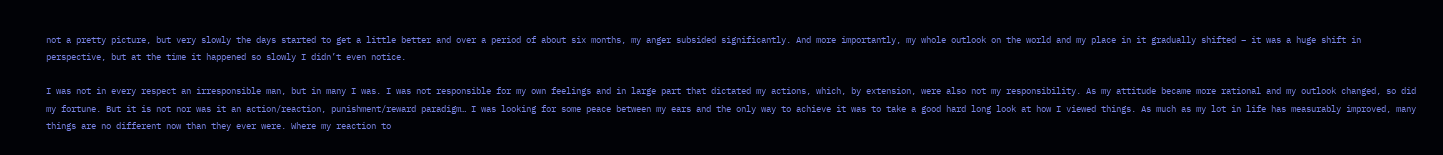not a pretty picture, but very slowly the days started to get a little better and over a period of about six months, my anger subsided significantly. And more importantly, my whole outlook on the world and my place in it gradually shifted – it was a huge shift in perspective, but at the time it happened so slowly I didn’t even notice.

I was not in every respect an irresponsible man, but in many I was. I was not responsible for my own feelings and in large part that dictated my actions, which, by extension, were also not my responsibility. As my attitude became more rational and my outlook changed, so did my fortune. But it is not nor was it an action/reaction, punishment/reward paradigm… I was looking for some peace between my ears and the only way to achieve it was to take a good hard long look at how I viewed things. As much as my lot in life has measurably improved, many things are no different now than they ever were. Where my reaction to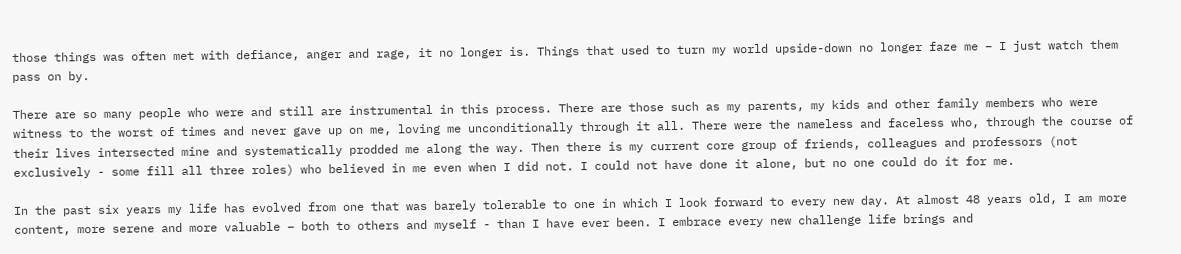those things was often met with defiance, anger and rage, it no longer is. Things that used to turn my world upside-down no longer faze me – I just watch them pass on by.

There are so many people who were and still are instrumental in this process. There are those such as my parents, my kids and other family members who were witness to the worst of times and never gave up on me, loving me unconditionally through it all. There were the nameless and faceless who, through the course of their lives intersected mine and systematically prodded me along the way. Then there is my current core group of friends, colleagues and professors (not exclusively - some fill all three roles) who believed in me even when I did not. I could not have done it alone, but no one could do it for me.

In the past six years my life has evolved from one that was barely tolerable to one in which I look forward to every new day. At almost 48 years old, I am more content, more serene and more valuable – both to others and myself - than I have ever been. I embrace every new challenge life brings and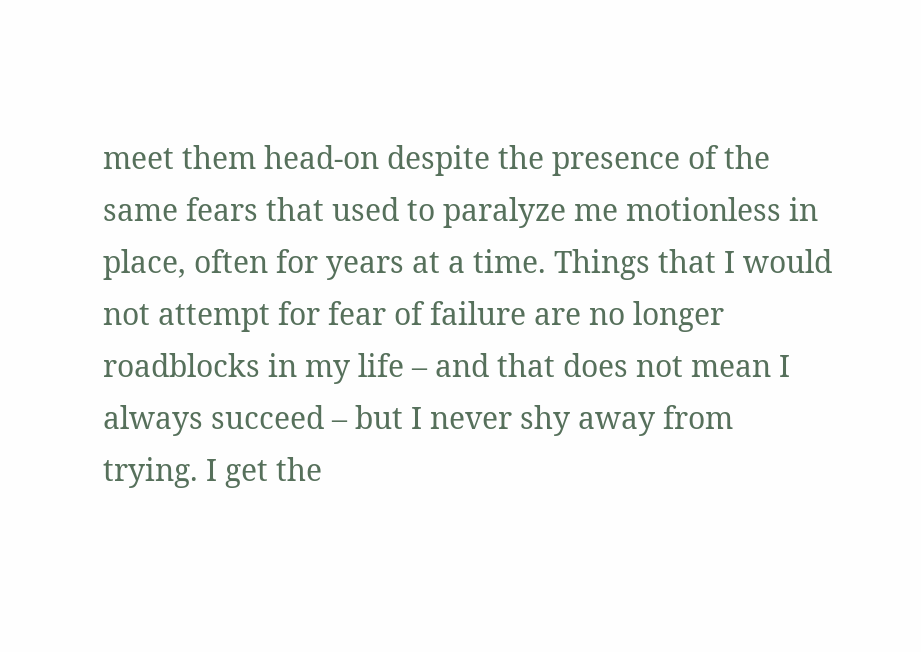meet them head-on despite the presence of the same fears that used to paralyze me motionless in place, often for years at a time. Things that I would not attempt for fear of failure are no longer roadblocks in my life – and that does not mean I always succeed – but I never shy away from trying. I get the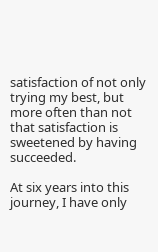satisfaction of not only trying my best, but more often than not that satisfaction is sweetened by having succeeded.

At six years into this journey, I have only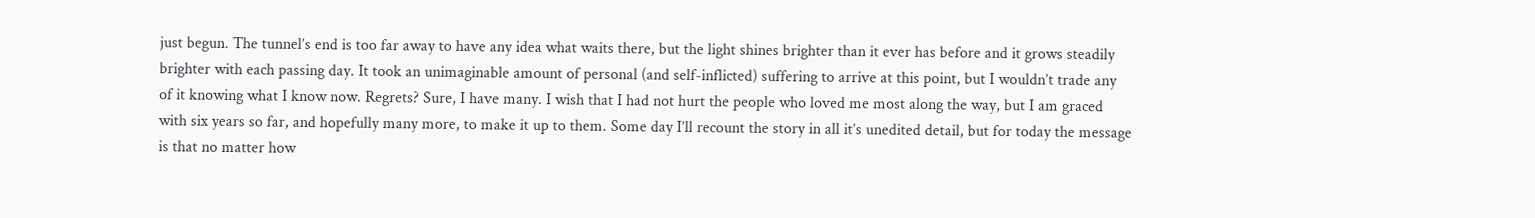just begun. The tunnel’s end is too far away to have any idea what waits there, but the light shines brighter than it ever has before and it grows steadily brighter with each passing day. It took an unimaginable amount of personal (and self-inflicted) suffering to arrive at this point, but I wouldn’t trade any of it knowing what I know now. Regrets? Sure, I have many. I wish that I had not hurt the people who loved me most along the way, but I am graced with six years so far, and hopefully many more, to make it up to them. Some day I’ll recount the story in all it’s unedited detail, but for today the message is that no matter how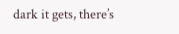dark it gets, there’s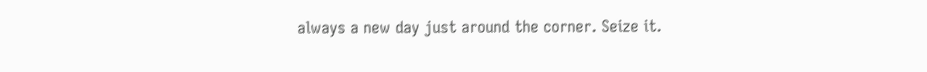always a new day just around the corner. Seize it.